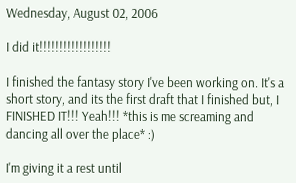Wednesday, August 02, 2006

I did it!!!!!!!!!!!!!!!!!!

I finished the fantasy story I've been working on. It's a short story, and its the first draft that I finished but, I FINISHED IT!!! Yeah!!! *this is me screaming and dancing all over the place* :)

I'm giving it a rest until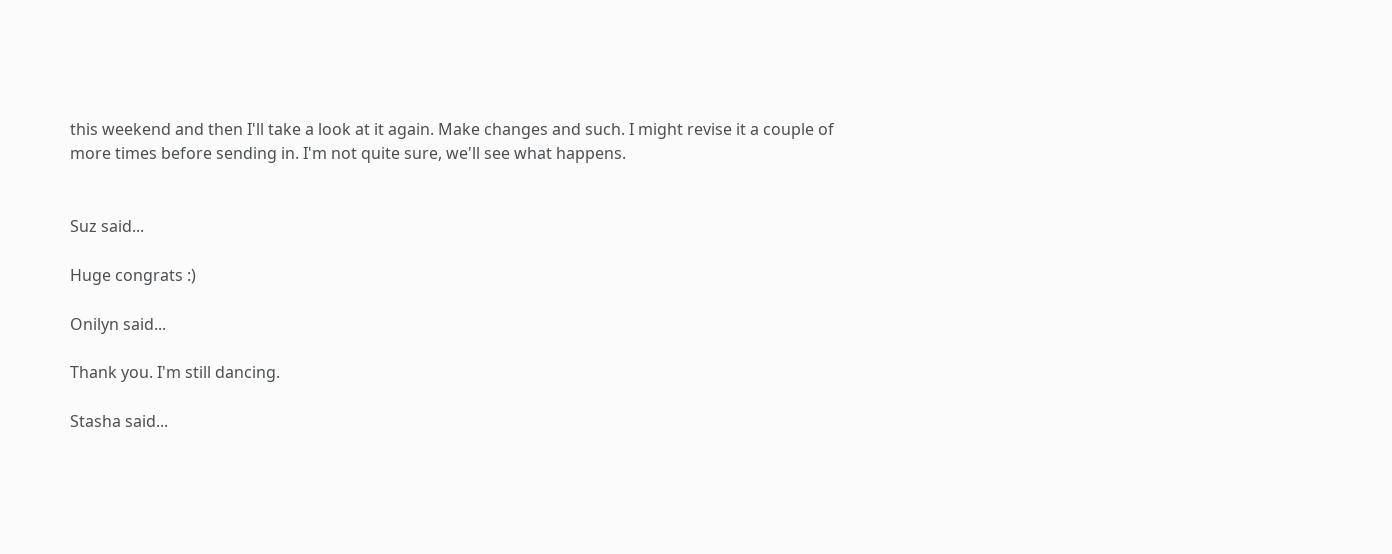this weekend and then I'll take a look at it again. Make changes and such. I might revise it a couple of more times before sending in. I'm not quite sure, we'll see what happens.


Suz said...

Huge congrats :)

Onilyn said...

Thank you. I'm still dancing.

Stasha said...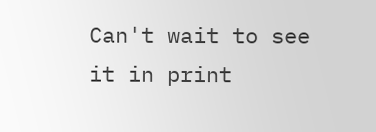Can't wait to see it in print